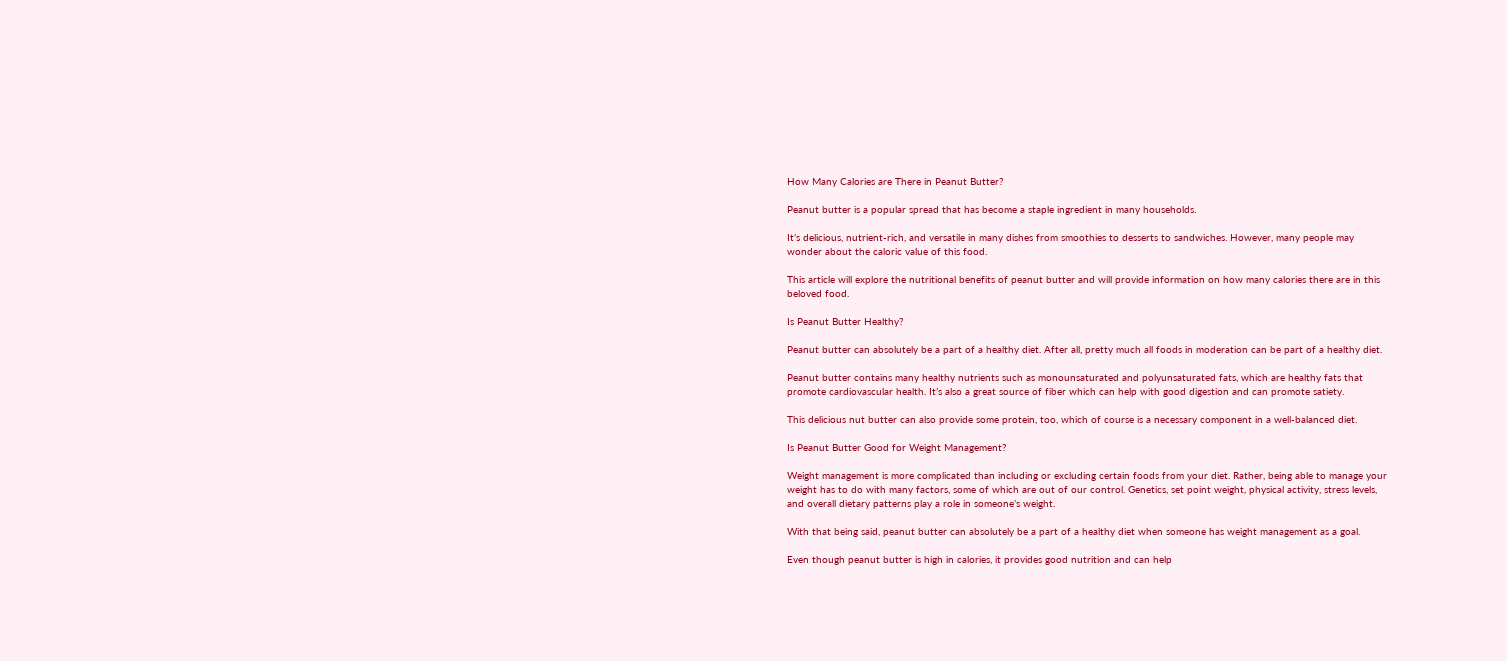How Many Calories are There in Peanut Butter?

Peanut butter is a popular spread that has become a staple ingredient in many households.

It’s delicious, nutrient-rich, and versatile in many dishes from smoothies to desserts to sandwiches. However, many people may wonder about the caloric value of this food.

This article will explore the nutritional benefits of peanut butter and will provide information on how many calories there are in this beloved food.

Is Peanut Butter Healthy?

Peanut butter can absolutely be a part of a healthy diet. After all, pretty much all foods in moderation can be part of a healthy diet.

Peanut butter contains many healthy nutrients such as monounsaturated and polyunsaturated fats, which are healthy fats that promote cardiovascular health. It’s also a great source of fiber which can help with good digestion and can promote satiety.

This delicious nut butter can also provide some protein, too, which of course is a necessary component in a well-balanced diet.

Is Peanut Butter Good for Weight Management?

Weight management is more complicated than including or excluding certain foods from your diet. Rather, being able to manage your weight has to do with many factors, some of which are out of our control. Genetics, set point weight, physical activity, stress levels, and overall dietary patterns play a role in someone’s weight.

With that being said, peanut butter can absolutely be a part of a healthy diet when someone has weight management as a goal.

Even though peanut butter is high in calories, it provides good nutrition and can help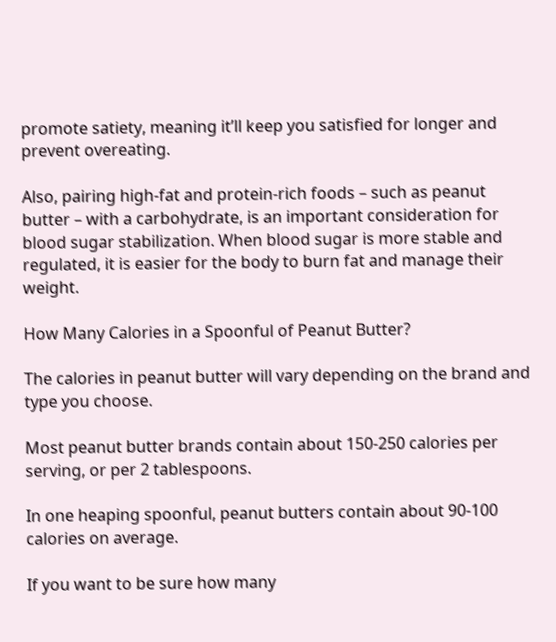promote satiety, meaning it’ll keep you satisfied for longer and prevent overeating.

Also, pairing high-fat and protein-rich foods – such as peanut butter – with a carbohydrate, is an important consideration for blood sugar stabilization. When blood sugar is more stable and regulated, it is easier for the body to burn fat and manage their weight.

How Many Calories in a Spoonful of Peanut Butter?

The calories in peanut butter will vary depending on the brand and type you choose.

Most peanut butter brands contain about 150-250 calories per serving, or per 2 tablespoons.

In one heaping spoonful, peanut butters contain about 90-100 calories on average.

If you want to be sure how many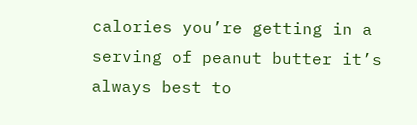calories you’re getting in a serving of peanut butter it’s always best to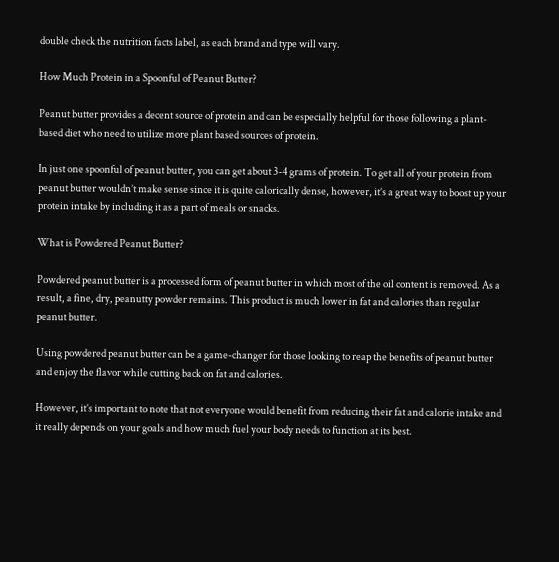double check the nutrition facts label, as each brand and type will vary.

How Much Protein in a Spoonful of Peanut Butter?

Peanut butter provides a decent source of protein and can be especially helpful for those following a plant-based diet who need to utilize more plant based sources of protein.

In just one spoonful of peanut butter, you can get about 3-4 grams of protein. To get all of your protein from peanut butter wouldn’t make sense since it is quite calorically dense, however, it’s a great way to boost up your protein intake by including it as a part of meals or snacks.

What is Powdered Peanut Butter?

Powdered peanut butter is a processed form of peanut butter in which most of the oil content is removed. As a result, a fine, dry, peanutty powder remains. This product is much lower in fat and calories than regular peanut butter.

Using powdered peanut butter can be a game-changer for those looking to reap the benefits of peanut butter and enjoy the flavor while cutting back on fat and calories.

However, it’s important to note that not everyone would benefit from reducing their fat and calorie intake and it really depends on your goals and how much fuel your body needs to function at its best.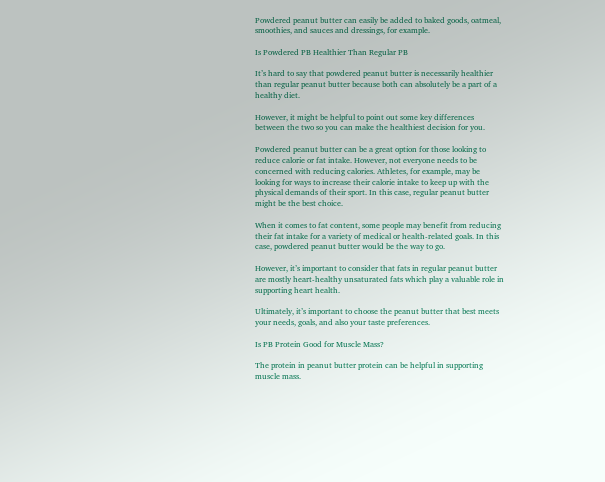Powdered peanut butter can easily be added to baked goods, oatmeal, smoothies, and sauces and dressings, for example.

Is Powdered PB Healthier Than Regular PB

It’s hard to say that powdered peanut butter is necessarily healthier than regular peanut butter because both can absolutely be a part of a healthy diet.

However, it might be helpful to point out some key differences between the two so you can make the healthiest decision for you.

Powdered peanut butter can be a great option for those looking to reduce calorie or fat intake. However, not everyone needs to be concerned with reducing calories. Athletes, for example, may be looking for ways to increase their calorie intake to keep up with the physical demands of their sport. In this case, regular peanut butter might be the best choice.

When it comes to fat content, some people may benefit from reducing their fat intake for a variety of medical or health-related goals. In this case, powdered peanut butter would be the way to go.

However, it’s important to consider that fats in regular peanut butter are mostly heart-healthy unsaturated fats which play a valuable role in supporting heart health.

Ultimately, it’s important to choose the peanut butter that best meets your needs, goals, and also your taste preferences.

Is PB Protein Good for Muscle Mass?

The protein in peanut butter protein can be helpful in supporting muscle mass.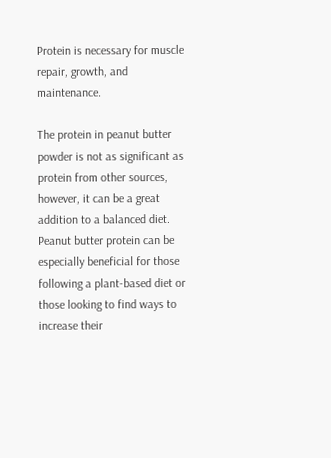Protein is necessary for muscle repair, growth, and maintenance.

The protein in peanut butter powder is not as significant as protein from other sources, however, it can be a great addition to a balanced diet. Peanut butter protein can be especially beneficial for those following a plant-based diet or those looking to find ways to increase their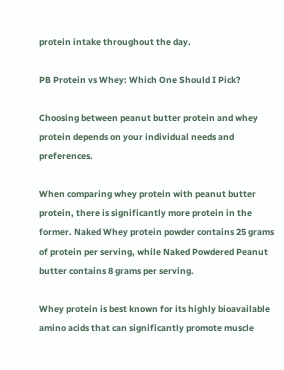protein intake throughout the day.

PB Protein vs Whey: Which One Should I Pick?

Choosing between peanut butter protein and whey protein depends on your individual needs and preferences.

When comparing whey protein with peanut butter protein, there is significantly more protein in the former. Naked Whey protein powder contains 25 grams of protein per serving, while Naked Powdered Peanut butter contains 8 grams per serving.

Whey protein is best known for its highly bioavailable amino acids that can significantly promote muscle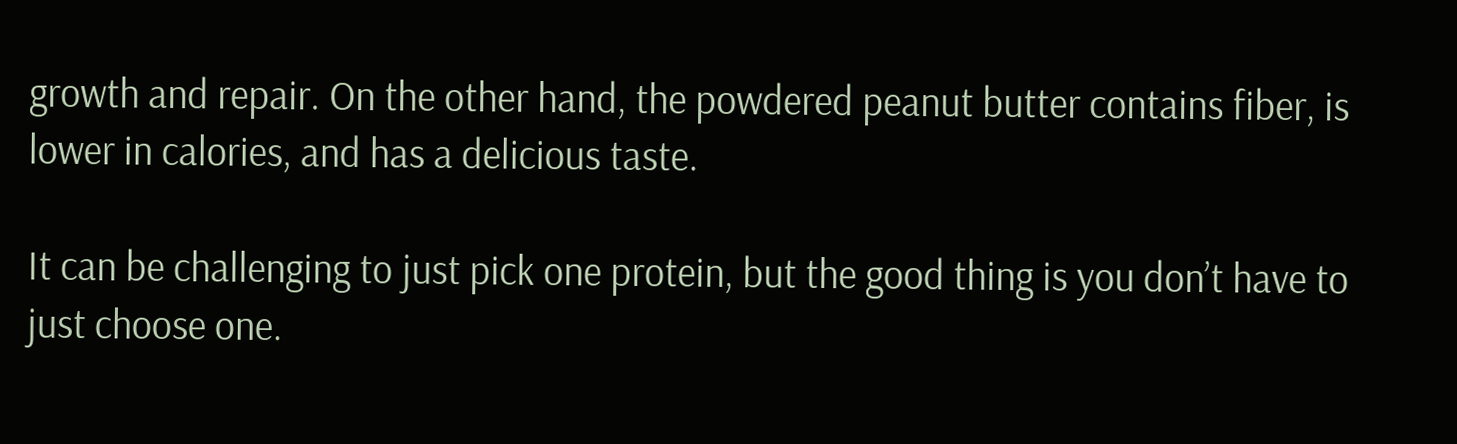growth and repair. On the other hand, the powdered peanut butter contains fiber, is lower in calories, and has a delicious taste.

It can be challenging to just pick one protein, but the good thing is you don’t have to just choose one.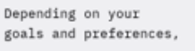Depending on your goals and preferences,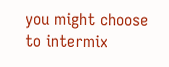you might choose to intermix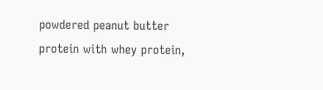powdered peanut butter protein with whey protein,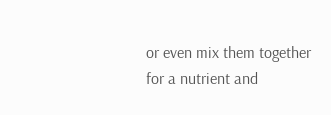or even mix them together for a nutrient and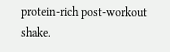protein-rich post-workout shake.